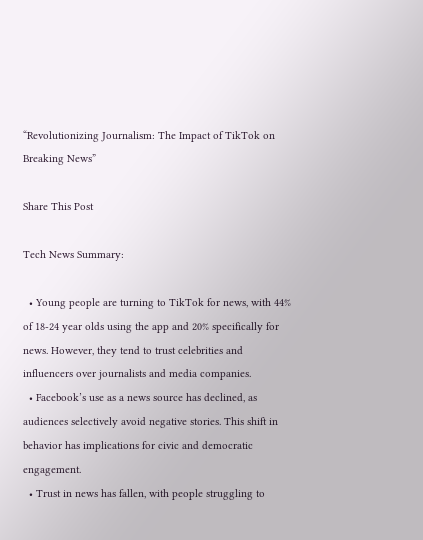“Revolutionizing Journalism: The Impact of TikTok on Breaking News”

Share This Post

Tech News Summary:

  • Young people are turning to TikTok for news, with 44% of 18-24 year olds using the app and 20% specifically for news. However, they tend to trust celebrities and influencers over journalists and media companies.
  • Facebook’s use as a news source has declined, as audiences selectively avoid negative stories. This shift in behavior has implications for civic and democratic engagement.
  • Trust in news has fallen, with people struggling to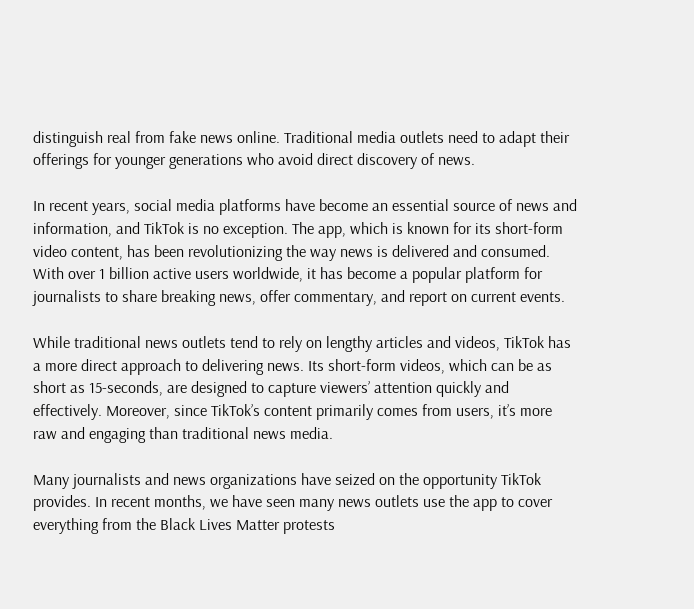distinguish real from fake news online. Traditional media outlets need to adapt their offerings for younger generations who avoid direct discovery of news.

In recent years, social media platforms have become an essential source of news and information, and TikTok is no exception. The app, which is known for its short-form video content, has been revolutionizing the way news is delivered and consumed. With over 1 billion active users worldwide, it has become a popular platform for journalists to share breaking news, offer commentary, and report on current events.

While traditional news outlets tend to rely on lengthy articles and videos, TikTok has a more direct approach to delivering news. Its short-form videos, which can be as short as 15-seconds, are designed to capture viewers’ attention quickly and effectively. Moreover, since TikTok’s content primarily comes from users, it’s more raw and engaging than traditional news media.

Many journalists and news organizations have seized on the opportunity TikTok provides. In recent months, we have seen many news outlets use the app to cover everything from the Black Lives Matter protests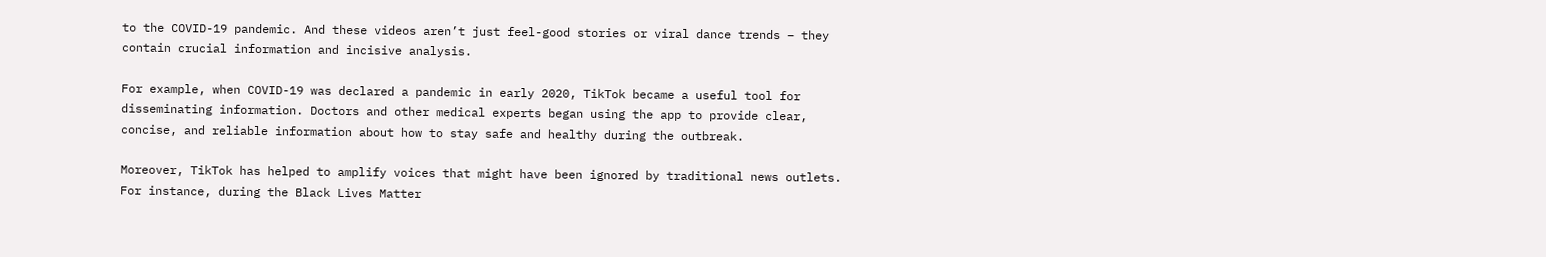to the COVID-19 pandemic. And these videos aren’t just feel-good stories or viral dance trends – they contain crucial information and incisive analysis.

For example, when COVID-19 was declared a pandemic in early 2020, TikTok became a useful tool for disseminating information. Doctors and other medical experts began using the app to provide clear, concise, and reliable information about how to stay safe and healthy during the outbreak.

Moreover, TikTok has helped to amplify voices that might have been ignored by traditional news outlets. For instance, during the Black Lives Matter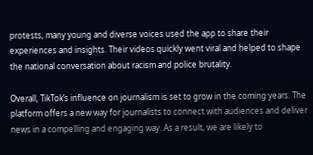protests, many young and diverse voices used the app to share their experiences and insights. Their videos quickly went viral and helped to shape the national conversation about racism and police brutality.

Overall, TikTok’s influence on journalism is set to grow in the coming years. The platform offers a new way for journalists to connect with audiences and deliver news in a compelling and engaging way. As a result, we are likely to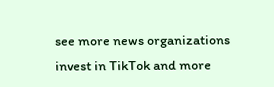see more news organizations invest in TikTok and more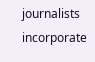journalists incorporate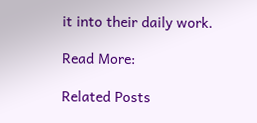it into their daily work.

Read More:

Related Posts